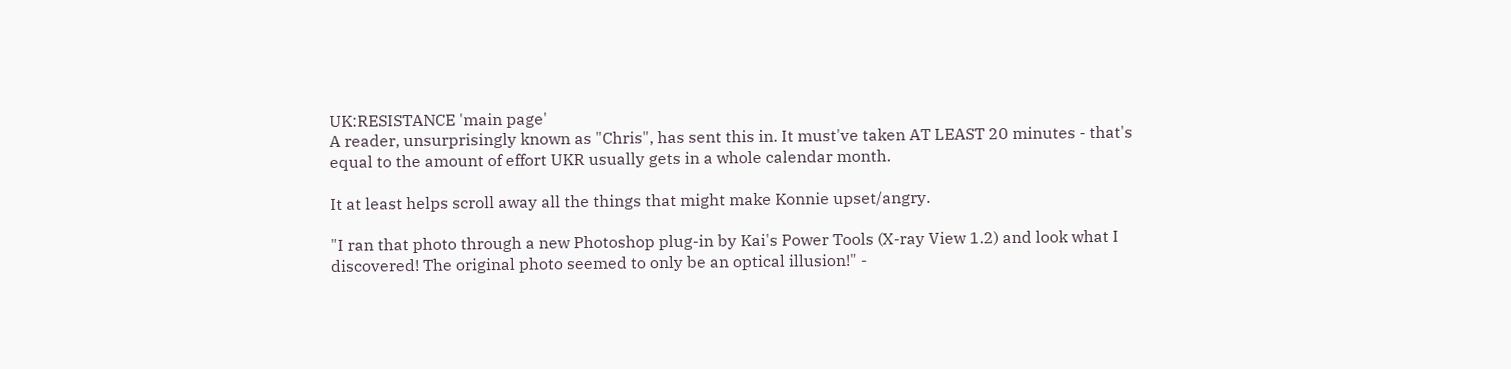UK:RESISTANCE 'main page'
A reader, unsurprisingly known as "Chris", has sent this in. It must've taken AT LEAST 20 minutes - that's equal to the amount of effort UKR usually gets in a whole calendar month.

It at least helps scroll away all the things that might make Konnie upset/angry.

"I ran that photo through a new Photoshop plug-in by Kai's Power Tools (X-ray View 1.2) and look what I discovered! The original photo seemed to only be an optical illusion!" -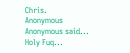Chris.
Anonymous Anonymous said...
Holy Fuq...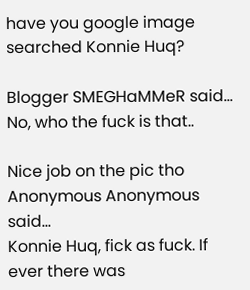have you google image searched Konnie Huq?

Blogger SMEGHaMMeR said...
No, who the fuck is that..

Nice job on the pic tho
Anonymous Anonymous said...
Konnie Huq, fick as fuck. If ever there was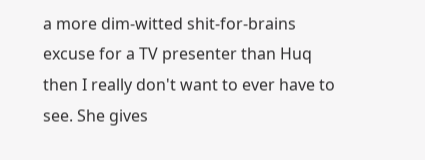a more dim-witted shit-for-brains excuse for a TV presenter than Huq then I really don't want to ever have to see. She gives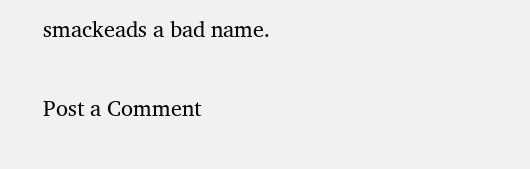smackeads a bad name.

Post a Comment